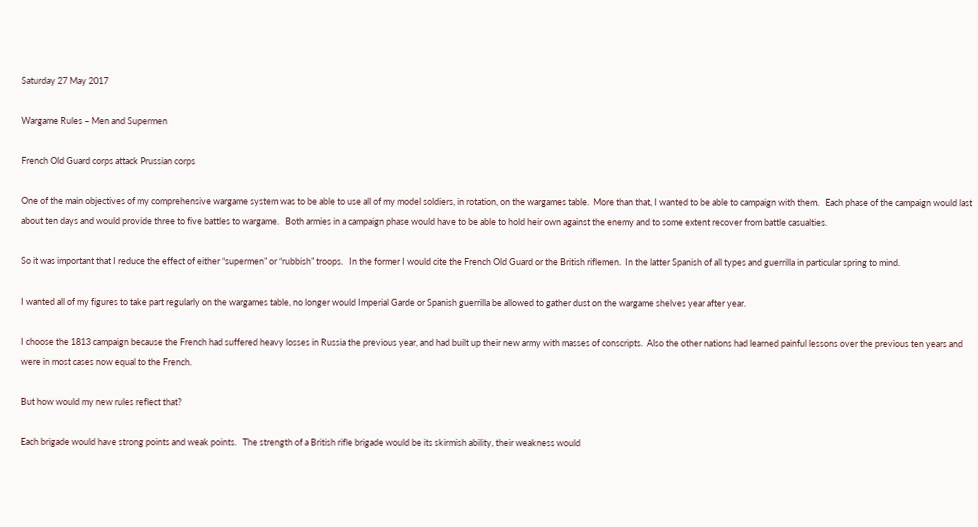Saturday 27 May 2017

Wargame Rules – Men and Supermen

French Old Guard corps attack Prussian corps

One of the main objectives of my comprehensive wargame system was to be able to use all of my model soldiers, in rotation, on the wargames table.  More than that, I wanted to be able to campaign with them.   Each phase of the campaign would last about ten days and would provide three to five battles to wargame.   Both armies in a campaign phase would have to be able to hold heir own against the enemy and to some extent recover from battle casualties.

So it was important that I reduce the effect of either “supermen” or “rubbish” troops.   In the former I would cite the French Old Guard or the British riflemen.  In the latter Spanish of all types and guerrilla in particular spring to mind.

I wanted all of my figures to take part regularly on the wargames table, no longer would Imperial Garde or Spanish guerrilla be allowed to gather dust on the wargame shelves year after year.

I choose the 1813 campaign because the French had suffered heavy losses in Russia the previous year, and had built up their new army with masses of conscripts.  Also the other nations had learned painful lessons over the previous ten years and were in most cases now equal to the French.

But how would my new rules reflect that?

Each brigade would have strong points and weak points.   The strength of a British rifle brigade would be its skirmish ability, their weakness would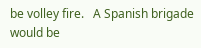be volley fire.   A Spanish brigade would be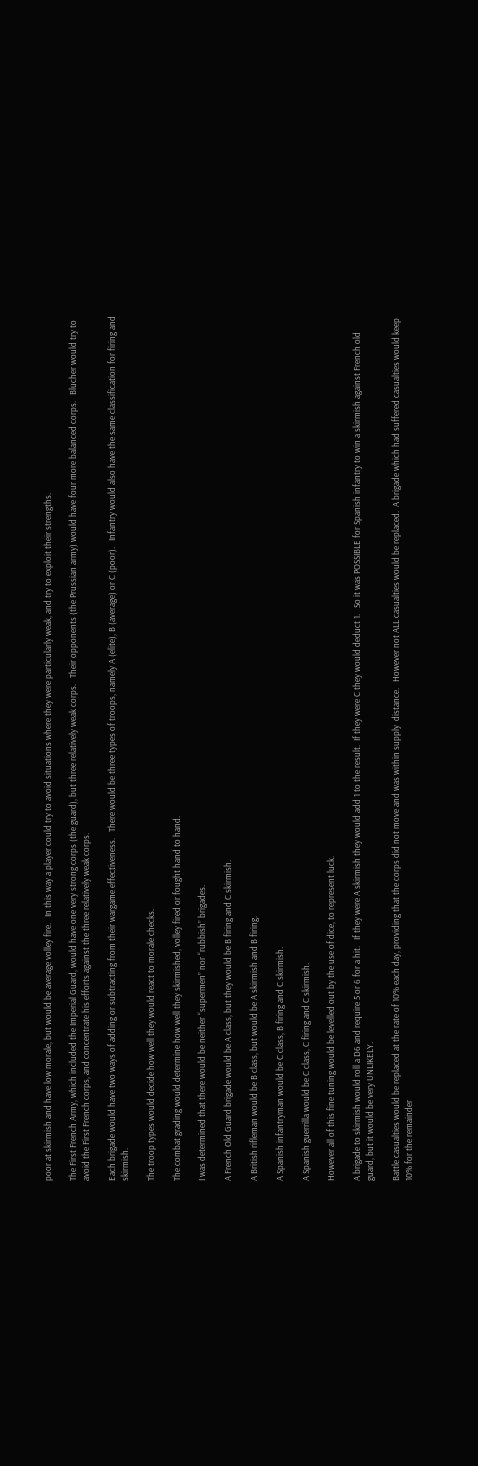poor at skirmish and have low morale, but would be average volley fire.   In this way a player could try to avoid situations where they were particularly weak, and try to exploit their strengths.

The First French Army, which included the Imperial Guard, would have one very strong corps (the guard), but three relatively weak corps.   Their opponents (the Prussian army) would have four more balanced corps.   Blucher would try to avoid the First French corps, and concentrate his efforts against the three relatively weak corps.

Each brigade would have two ways of adding or subtracting from their wargame effectiveness.   There would be three types of troops, namely A (elite), B (average) or C (poor).   Infantry would also have the same classification for firing and skirmish.

The troop types would decide how well they would react to morale checks.

The combat grading would determine how well they skirmished, volley fired or fought hand to hand.

I was determined that there would be neither “supermen” nor “rubbish” brigades.

A French Old Guard brigade would be A class, but they would be B firing and C skirmish.

A British rifleman would be B class, but would be A skirmish and B firing.

A Spanish infantryman would be C class, B firing and C skirmish.

A Spanish guerrilla would be C class, C firing and C skirmish.

However all of this fine tuning would be levelled out by the use of dice, to represent luck.

A brigade to skirmish would roll a D6 and require 5 or 6 for a hit.   If they were A skirmish they would add 1 to the result.  If they were C they would deduct 1.   So it was POSSIBLE for Spanish infantry to win a skirmish against French old guard, but it would be very UNLIKELY.

Battle casualties would be replaced at the rate of 10% each day, providing that the corps did not move and was within supply  distance.   However not ALL casualties would be replaced.  A brigade which had suffered casualties would keep 10% for the remainder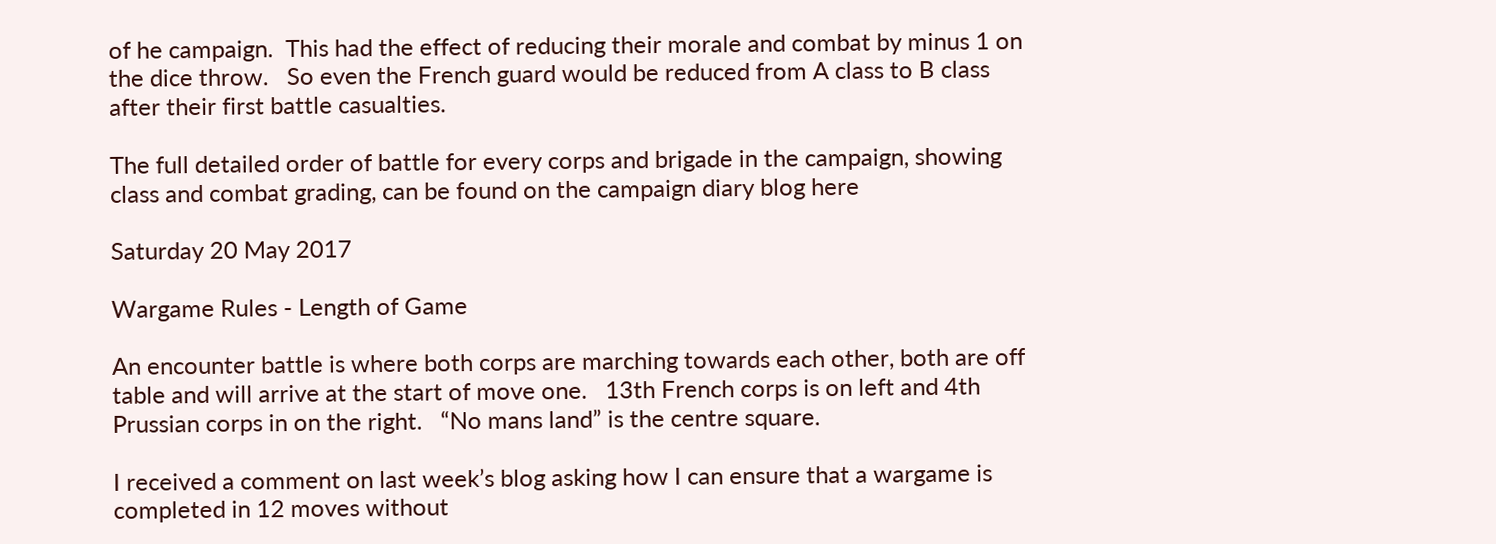of he campaign.  This had the effect of reducing their morale and combat by minus 1 on the dice throw.   So even the French guard would be reduced from A class to B class after their first battle casualties.

The full detailed order of battle for every corps and brigade in the campaign, showing class and combat grading, can be found on the campaign diary blog here

Saturday 20 May 2017

Wargame Rules - Length of Game

An encounter battle is where both corps are marching towards each other, both are off table and will arrive at the start of move one.   13th French corps is on left and 4th Prussian corps in on the right.   “No mans land” is the centre square.

I received a comment on last week’s blog asking how I can ensure that a wargame is completed in 12 moves without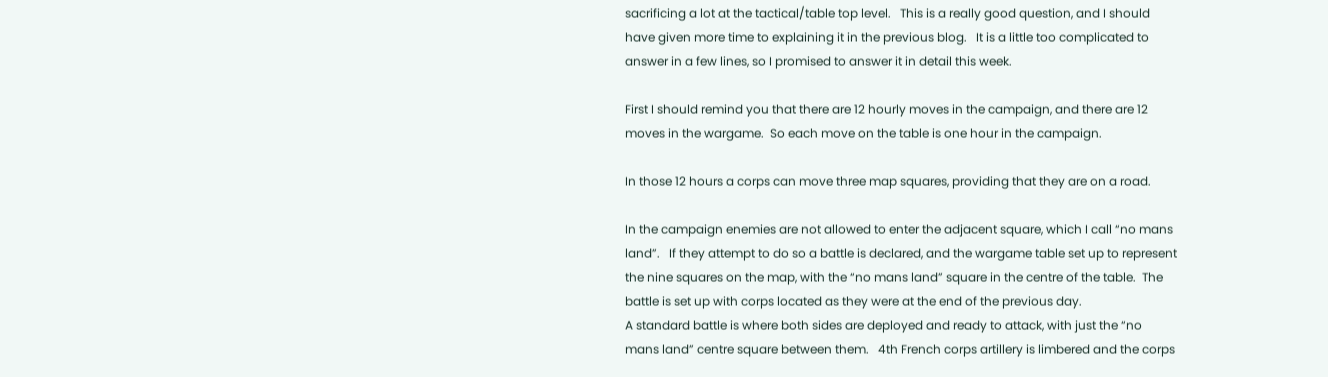sacrificing a lot at the tactical/table top level.   This is a really good question, and I should have given more time to explaining it in the previous blog.   It is a little too complicated to answer in a few lines, so I promised to answer it in detail this week.

First I should remind you that there are 12 hourly moves in the campaign, and there are 12 moves in the wargame.  So each move on the table is one hour in the campaign.

In those 12 hours a corps can move three map squares, providing that they are on a road.

In the campaign enemies are not allowed to enter the adjacent square, which I call “no mans land”.   If they attempt to do so a battle is declared, and the wargame table set up to represent the nine squares on the map, with the “no mans land” square in the centre of the table.  The battle is set up with corps located as they were at the end of the previous day.
A standard battle is where both sides are deployed and ready to attack, with just the “no mans land” centre square between them.   4th French corps artillery is limbered and the corps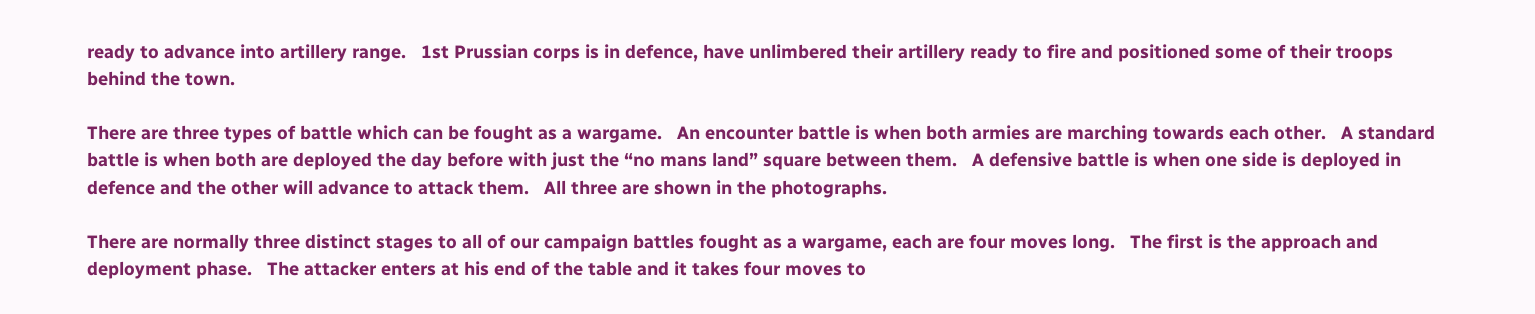ready to advance into artillery range.   1st Prussian corps is in defence, have unlimbered their artillery ready to fire and positioned some of their troops behind the town.

There are three types of battle which can be fought as a wargame.   An encounter battle is when both armies are marching towards each other.   A standard battle is when both are deployed the day before with just the “no mans land” square between them.   A defensive battle is when one side is deployed in defence and the other will advance to attack them.   All three are shown in the photographs.

There are normally three distinct stages to all of our campaign battles fought as a wargame, each are four moves long.   The first is the approach and deployment phase.   The attacker enters at his end of the table and it takes four moves to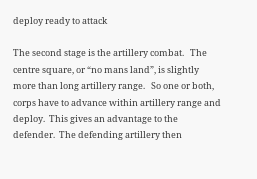deploy ready to attack

The second stage is the artillery combat.   The centre square, or “no mans land”, is slightly more than long artillery range.   So one or both, corps have to advance within artillery range and deploy.  This gives an advantage to the defender.  The defending artillery then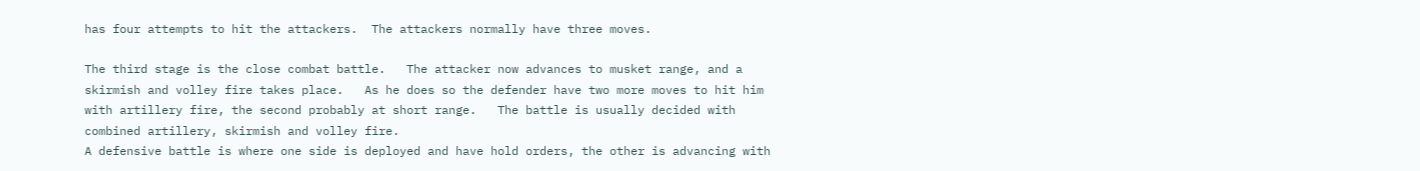has four attempts to hit the attackers.  The attackers normally have three moves.

The third stage is the close combat battle.   The attacker now advances to musket range, and a skirmish and volley fire takes place.   As he does so the defender have two more moves to hit him with artillery fire, the second probably at short range.   The battle is usually decided with combined artillery, skirmish and volley fire.
A defensive battle is where one side is deployed and have hold orders, the other is advancing with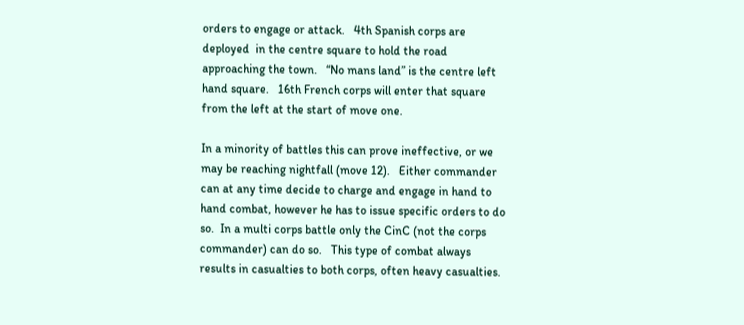orders to engage or attack.   4th Spanish corps are deployed  in the centre square to hold the road approaching the town.   “No mans land” is the centre left hand square.   16th French corps will enter that square from the left at the start of move one.

In a minority of battles this can prove ineffective, or we may be reaching nightfall (move 12).   Either commander can at any time decide to charge and engage in hand to hand combat, however he has to issue specific orders to do so.  In a multi corps battle only the CinC (not the corps commander) can do so.   This type of combat always results in casualties to both corps, often heavy casualties.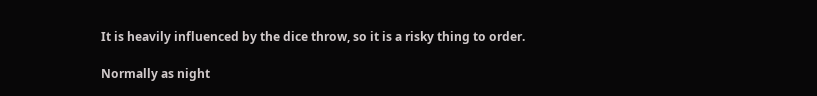It is heavily influenced by the dice throw, so it is a risky thing to order.

Normally as night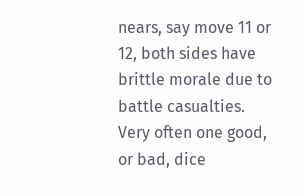nears, say move 11 or 12, both sides have brittle morale due to battle casualties.   Very often one good, or bad, dice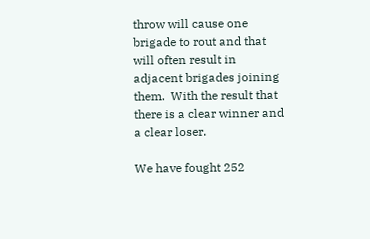throw will cause one brigade to rout and that will often result in adjacent brigades joining them.  With the result that there is a clear winner and a clear loser.

We have fought 252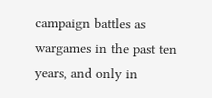campaign battles as wargames in the past ten years, and only in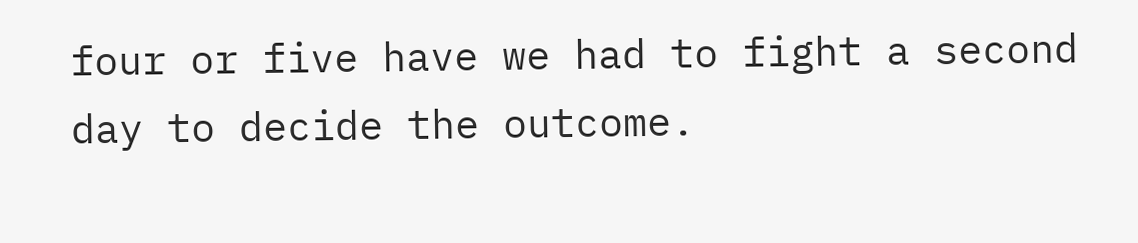four or five have we had to fight a second day to decide the outcome.